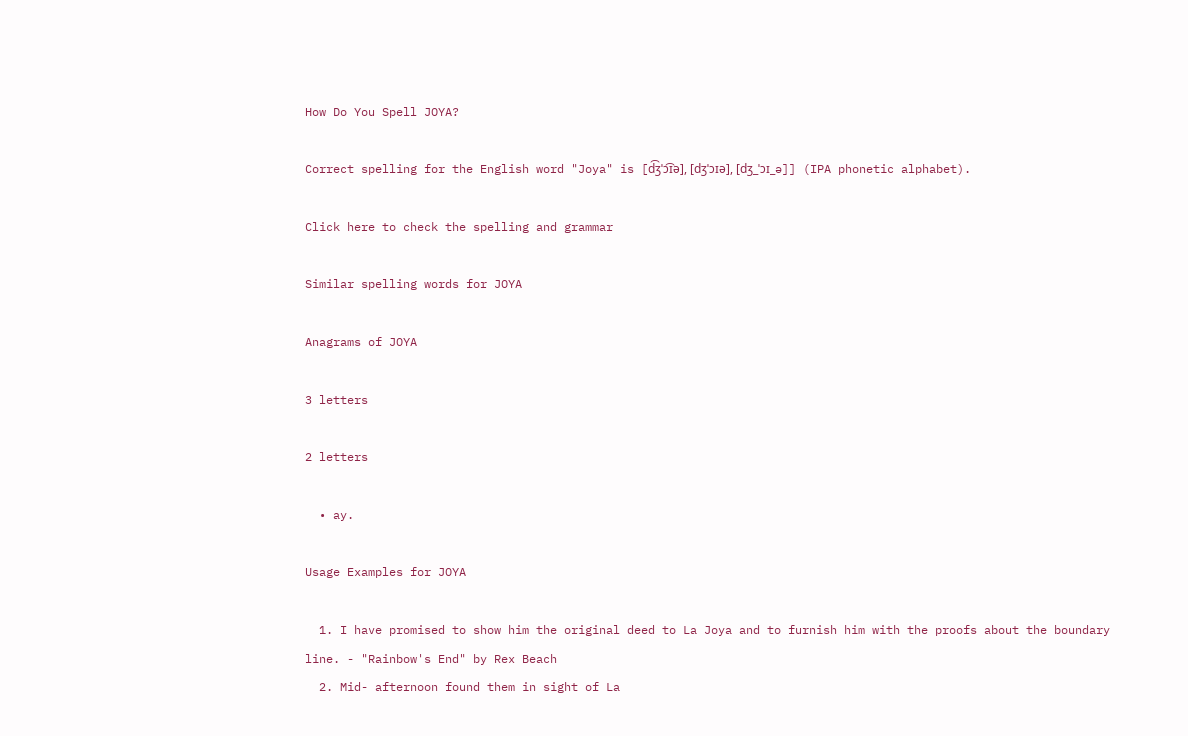How Do You Spell JOYA?

Correct spelling for the English word "Joya" is [d͡ʒˈɔ͡ɪə], [dʒˈɔɪə], [dʒ_ˈɔɪ_ə]] (IPA phonetic alphabet).

Click here to check the spelling and grammar

Similar spelling words for JOYA

Anagrams of JOYA

3 letters

2 letters

  • ay.

Usage Examples for JOYA

  1. I have promised to show him the original deed to La Joya and to furnish him with the proofs about the boundary line. - "Rainbow's End" by Rex Beach
  2. Mid- afternoon found them in sight of La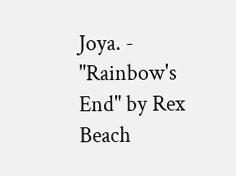Joya. - "Rainbow's End" by Rex Beach